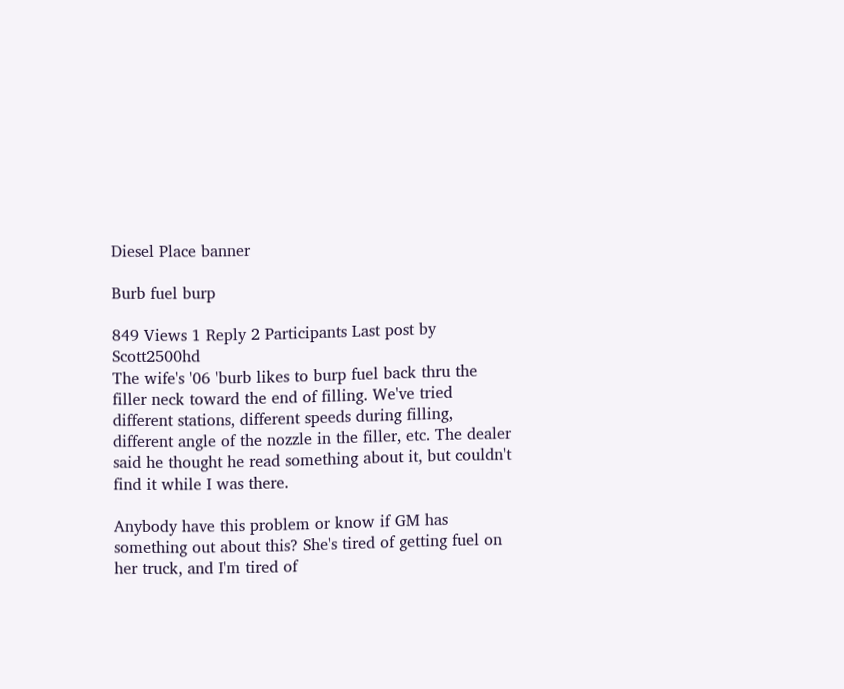Diesel Place banner

Burb fuel burp

849 Views 1 Reply 2 Participants Last post by  Scott2500hd
The wife's '06 'burb likes to burp fuel back thru the filler neck toward the end of filling. We've tried different stations, different speeds during filling, different angle of the nozzle in the filler, etc. The dealer said he thought he read something about it, but couldn't find it while I was there.

Anybody have this problem or know if GM has something out about this? She's tired of getting fuel on her truck, and I'm tired of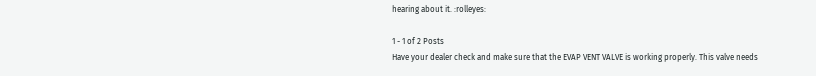hearing about it. :rolleyes:

1 - 1 of 2 Posts
Have your dealer check and make sure that the EVAP VENT VALVE is working properly. This valve needs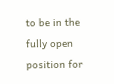to be in the fully open position for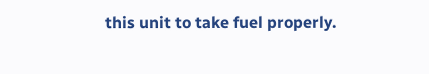this unit to take fuel properly.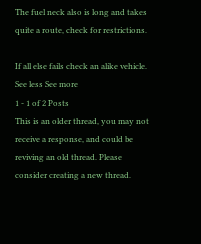The fuel neck also is long and takes quite a route, check for restrictions.

If all else fails check an alike vehicle.
See less See more
1 - 1 of 2 Posts
This is an older thread, you may not receive a response, and could be reviving an old thread. Please consider creating a new thread.